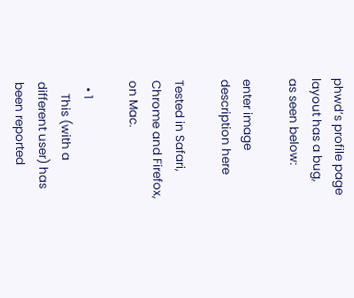phwd’s profile page layout has a bug, as seen below:

enter image description here

Tested in Safari, Chrome and Firefox, on Mac.

  • 1
    This (with a different user) has been reported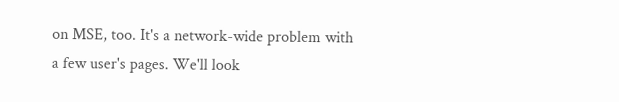on MSE, too. It's a network-wide problem with a few user's pages. We'll look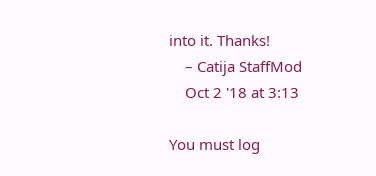into it. Thanks!
    – Catija StaffMod
    Oct 2 '18 at 3:13

You must log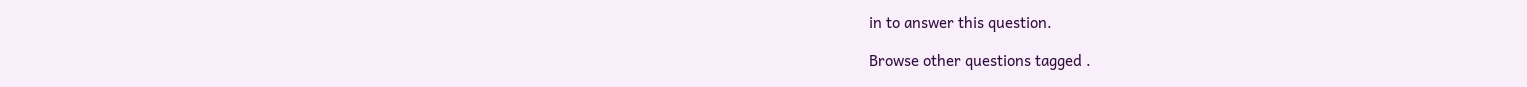in to answer this question.

Browse other questions tagged .